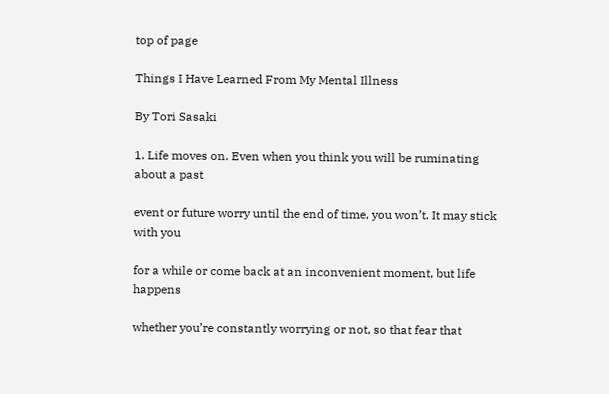top of page

Things I Have Learned From My Mental Illness

By Tori Sasaki

1. Life moves on. Even when you think you will be ruminating about a past

event or future worry until the end of time, you won’t. It may stick with you

for a while or come back at an inconvenient moment, but life happens

whether you’re constantly worrying or not, so that fear that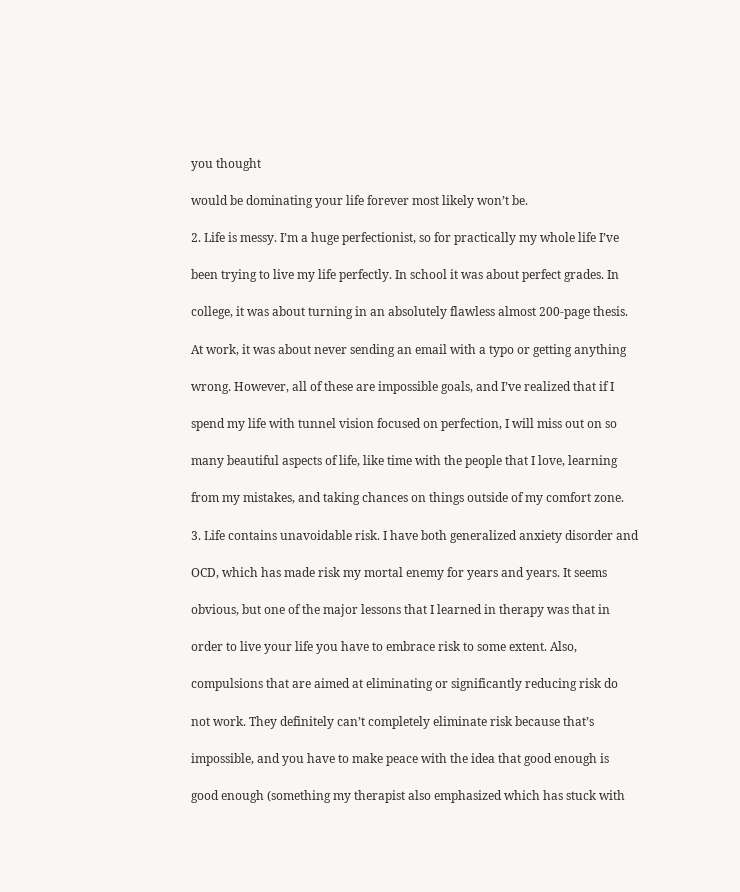you thought

would be dominating your life forever most likely won’t be.

2. Life is messy. I’m a huge perfectionist, so for practically my whole life I’ve

been trying to live my life perfectly. In school it was about perfect grades. In

college, it was about turning in an absolutely flawless almost 200-page thesis.

At work, it was about never sending an email with a typo or getting anything

wrong. However, all of these are impossible goals, and I’ve realized that if I

spend my life with tunnel vision focused on perfection, I will miss out on so

many beautiful aspects of life, like time with the people that I love, learning

from my mistakes, and taking chances on things outside of my comfort zone.

3. Life contains unavoidable risk. I have both generalized anxiety disorder and

OCD, which has made risk my mortal enemy for years and years. It seems

obvious, but one of the major lessons that I learned in therapy was that in

order to live your life you have to embrace risk to some extent. Also,

compulsions that are aimed at eliminating or significantly reducing risk do

not work. They definitely can’t completely eliminate risk because that’s

impossible, and you have to make peace with the idea that good enough is

good enough (something my therapist also emphasized which has stuck with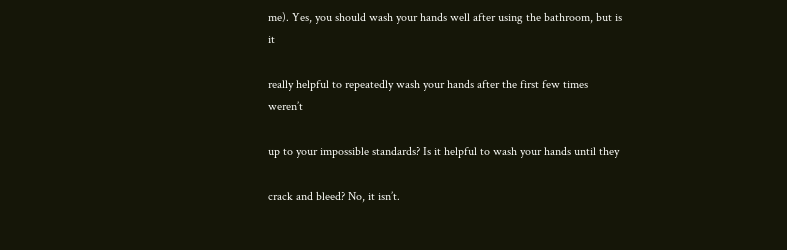me). Yes, you should wash your hands well after using the bathroom, but is it

really helpful to repeatedly wash your hands after the first few times weren’t

up to your impossible standards? Is it helpful to wash your hands until they

crack and bleed? No, it isn’t.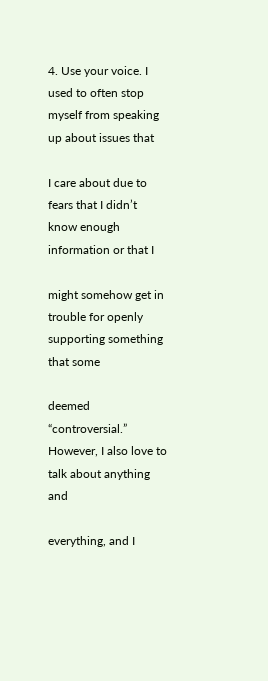4. Use your voice. I used to often stop myself from speaking up about issues that

I care about due to fears that I didn’t know enough information or that I

might somehow get in trouble for openly supporting something that some

deemed “controversial.” However, I also love to talk about anything and

everything, and I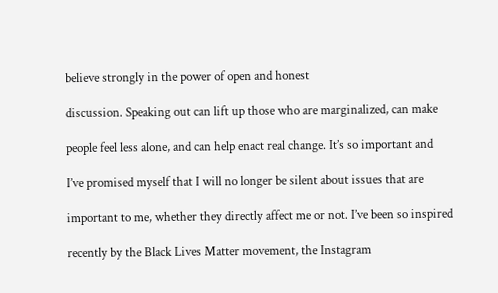believe strongly in the power of open and honest

discussion. Speaking out can lift up those who are marginalized, can make

people feel less alone, and can help enact real change. It’s so important and

I’ve promised myself that I will no longer be silent about issues that are

important to me, whether they directly affect me or not. I’ve been so inspired

recently by the Black Lives Matter movement, the Instagram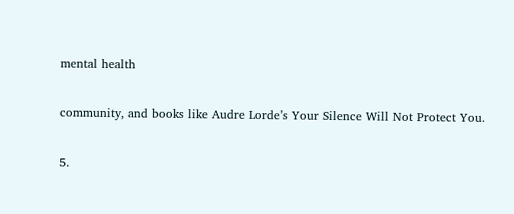mental health

community, and books like Audre Lorde’s Your Silence Will Not Protect You.

5.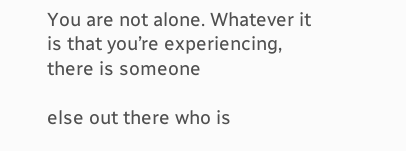You are not alone. Whatever it is that you’re experiencing, there is someone

else out there who is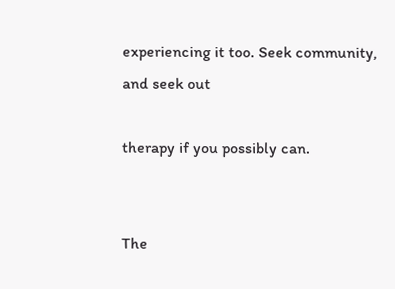experiencing it too. Seek community, and seek out

therapy if you possibly can.


The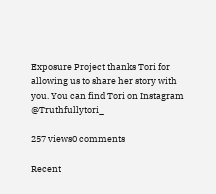Exposure Project thanks Tori for allowing us to share her story with you. You can find Tori on Instagram @Truthfullytori_

257 views0 comments

Recent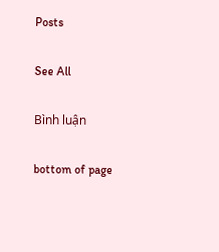Posts

See All

Bình luận

bottom of page